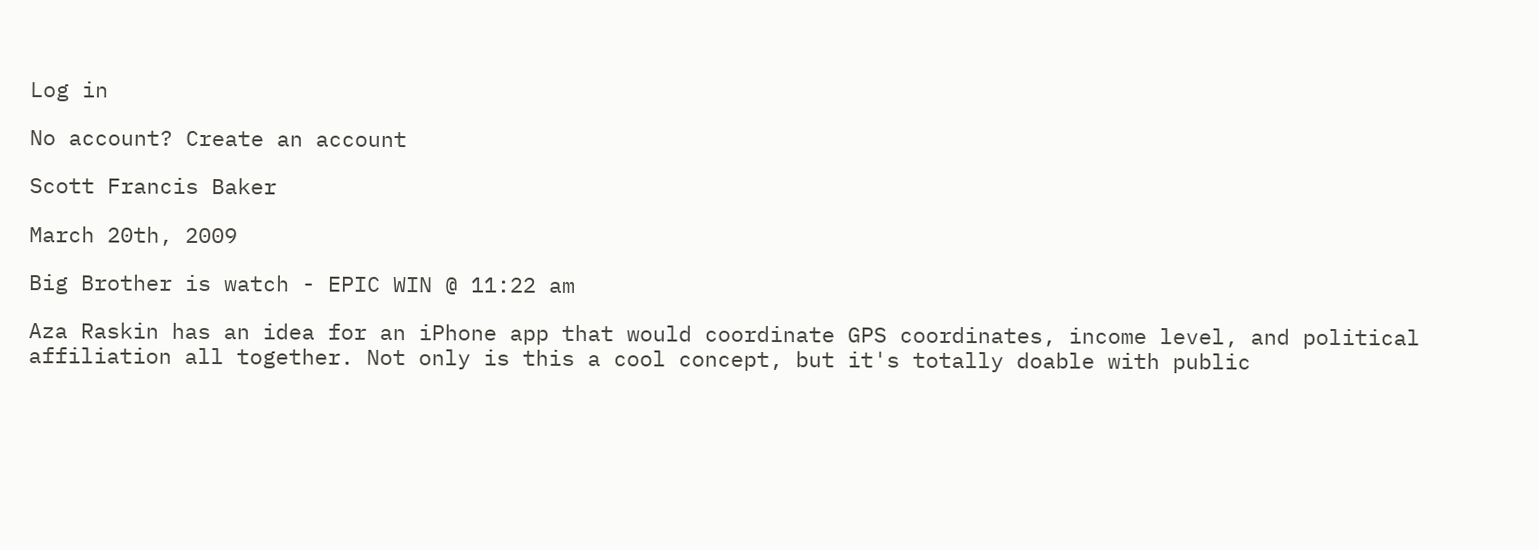Log in

No account? Create an account

Scott Francis Baker

March 20th, 2009

Big Brother is watch - EPIC WIN @ 11:22 am

Aza Raskin has an idea for an iPhone app that would coordinate GPS coordinates, income level, and political affiliation all together. Not only is this a cool concept, but it's totally doable with public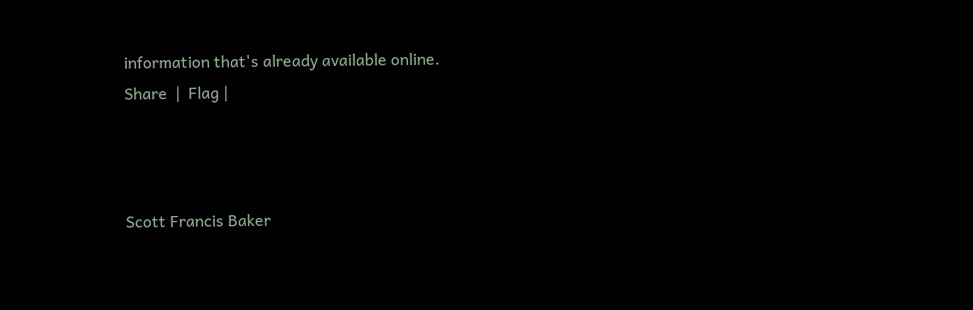information that's already available online.
Share  |  Flag |



Scott Francis Baker